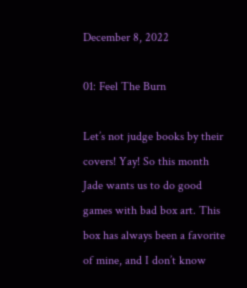December 8, 2022

01: Feel The Burn

Let’s not judge books by their covers! Yay! So this month Jade wants us to do good games with bad box art. This box has always been a favorite of mine, and I don’t know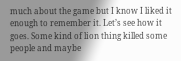much about the game but I know I liked it enough to remember it. Let’s see how it goes. Some kind of lion thing killed some people and maybe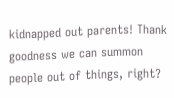kidnapped out parents! Thank goodness we can summon people out of things, right?